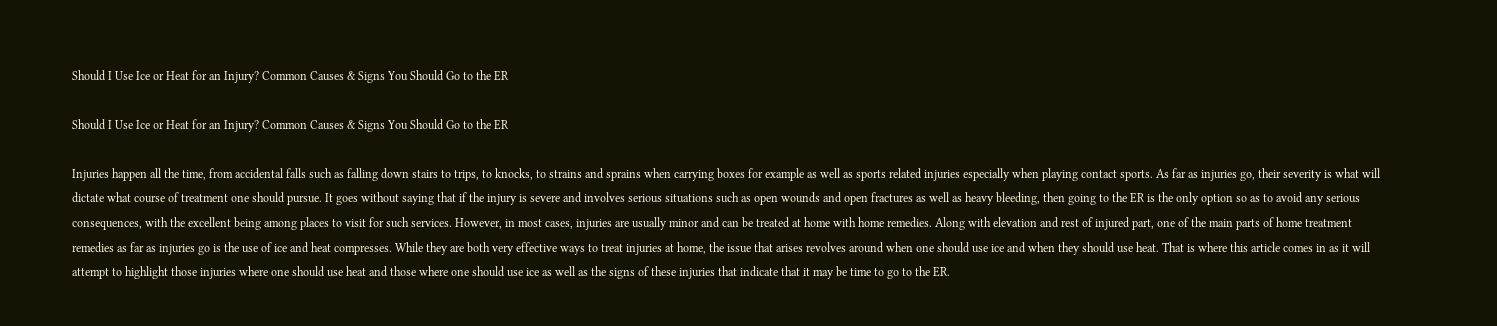Should I Use Ice or Heat for an Injury? Common Causes & Signs You Should Go to the ER

Should I Use Ice or Heat for an Injury? Common Causes & Signs You Should Go to the ER

Injuries happen all the time, from accidental falls such as falling down stairs to trips, to knocks, to strains and sprains when carrying boxes for example as well as sports related injuries especially when playing contact sports. As far as injuries go, their severity is what will dictate what course of treatment one should pursue. It goes without saying that if the injury is severe and involves serious situations such as open wounds and open fractures as well as heavy bleeding, then going to the ER is the only option so as to avoid any serious consequences, with the excellent being among places to visit for such services. However, in most cases, injuries are usually minor and can be treated at home with home remedies. Along with elevation and rest of injured part, one of the main parts of home treatment remedies as far as injuries go is the use of ice and heat compresses. While they are both very effective ways to treat injuries at home, the issue that arises revolves around when one should use ice and when they should use heat. That is where this article comes in as it will attempt to highlight those injuries where one should use heat and those where one should use ice as well as the signs of these injuries that indicate that it may be time to go to the ER.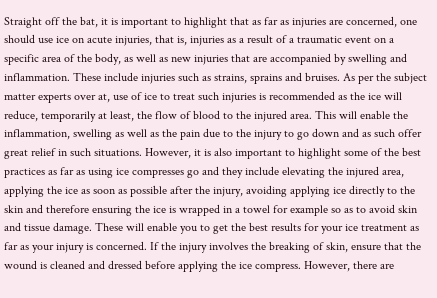Straight off the bat, it is important to highlight that as far as injuries are concerned, one should use ice on acute injuries, that is, injuries as a result of a traumatic event on a specific area of the body, as well as new injuries that are accompanied by swelling and inflammation. These include injuries such as strains, sprains and bruises. As per the subject matter experts over at, use of ice to treat such injuries is recommended as the ice will reduce, temporarily at least, the flow of blood to the injured area. This will enable the inflammation, swelling as well as the pain due to the injury to go down and as such offer great relief in such situations. However, it is also important to highlight some of the best practices as far as using ice compresses go and they include elevating the injured area, applying the ice as soon as possible after the injury, avoiding applying ice directly to the skin and therefore ensuring the ice is wrapped in a towel for example so as to avoid skin and tissue damage. These will enable you to get the best results for your ice treatment as far as your injury is concerned. If the injury involves the breaking of skin, ensure that the wound is cleaned and dressed before applying the ice compress. However, there are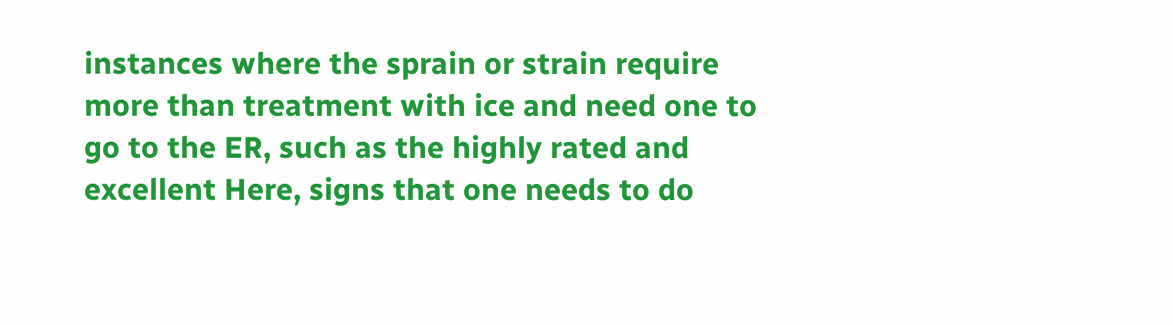instances where the sprain or strain require more than treatment with ice and need one to go to the ER, such as the highly rated and excellent Here, signs that one needs to do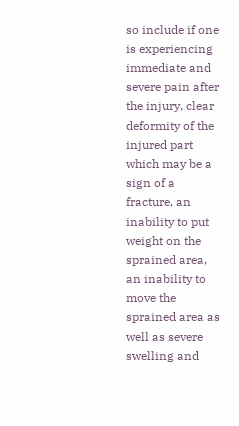so include if one is experiencing immediate and severe pain after the injury, clear deformity of the injured part which may be a sign of a fracture, an inability to put weight on the sprained area, an inability to move the sprained area as well as severe swelling and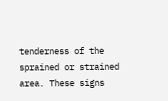tenderness of the sprained or strained area. These signs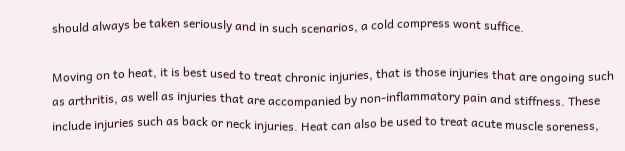should always be taken seriously and in such scenarios, a cold compress wont suffice.

Moving on to heat, it is best used to treat chronic injuries, that is those injuries that are ongoing such as arthritis, as well as injuries that are accompanied by non-inflammatory pain and stiffness. These include injuries such as back or neck injuries. Heat can also be used to treat acute muscle soreness,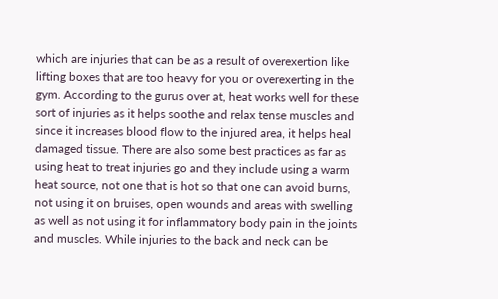which are injuries that can be as a result of overexertion like lifting boxes that are too heavy for you or overexerting in the gym. According to the gurus over at, heat works well for these sort of injuries as it helps soothe and relax tense muscles and since it increases blood flow to the injured area, it helps heal damaged tissue. There are also some best practices as far as using heat to treat injuries go and they include using a warm heat source, not one that is hot so that one can avoid burns, not using it on bruises, open wounds and areas with swelling as well as not using it for inflammatory body pain in the joints and muscles. While injuries to the back and neck can be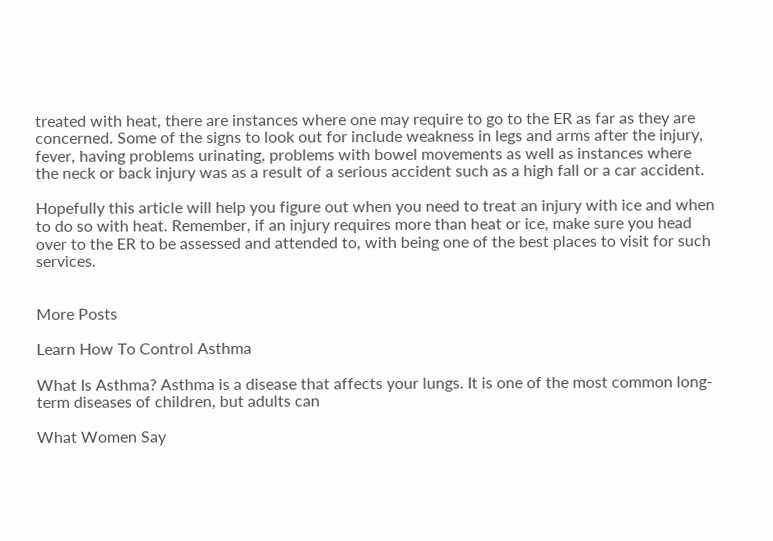treated with heat, there are instances where one may require to go to the ER as far as they are concerned. Some of the signs to look out for include weakness in legs and arms after the injury, fever, having problems urinating, problems with bowel movements as well as instances where the neck or back injury was as a result of a serious accident such as a high fall or a car accident.

Hopefully this article will help you figure out when you need to treat an injury with ice and when to do so with heat. Remember, if an injury requires more than heat or ice, make sure you head over to the ER to be assessed and attended to, with being one of the best places to visit for such services.


More Posts

Learn How To Control Asthma

What Is Asthma? Asthma is a disease that affects your lungs. It is one of the most common long-term diseases of children, but adults can

What Women Say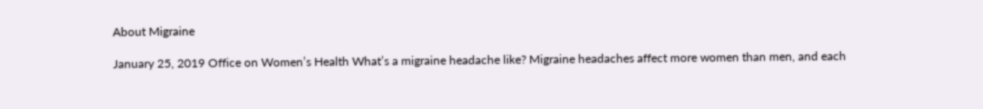About Migraine

January 25, 2019 Office on Women’s Health What’s a migraine headache like? Migraine headaches affect more women than men, and each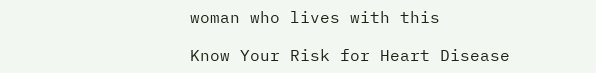woman who lives with this

Know Your Risk for Heart Disease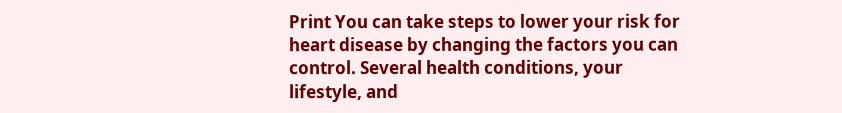Print You can take steps to lower your risk for heart disease by changing the factors you can control. Several health conditions, your lifestyle, and